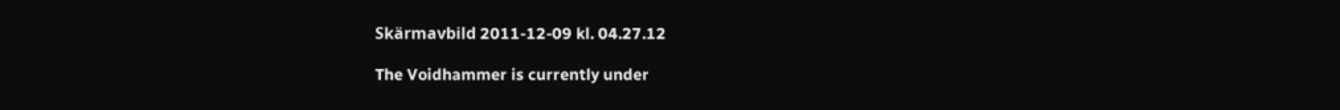Skärmavbild 2011-12-09 kl. 04.27.12

The Voidhammer is currently under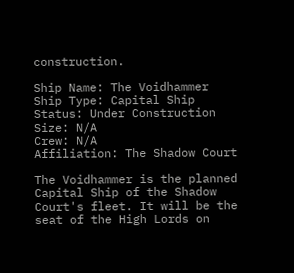construction.

Ship Name: The Voidhammer
Ship Type: Capital Ship
Status: Under Construction
Size: N/A
Crew: N/A
Affiliation: The Shadow Court

The Voidhammer is the planned Capital Ship of the Shadow Court's fleet. It will be the seat of the High Lords on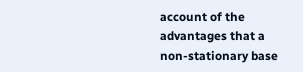account of the advantages that a non-stationary base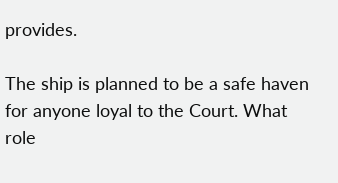provides.

The ship is planned to be a safe haven for anyone loyal to the Court. What role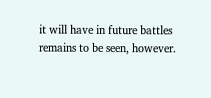it will have in future battles remains to be seen, however.